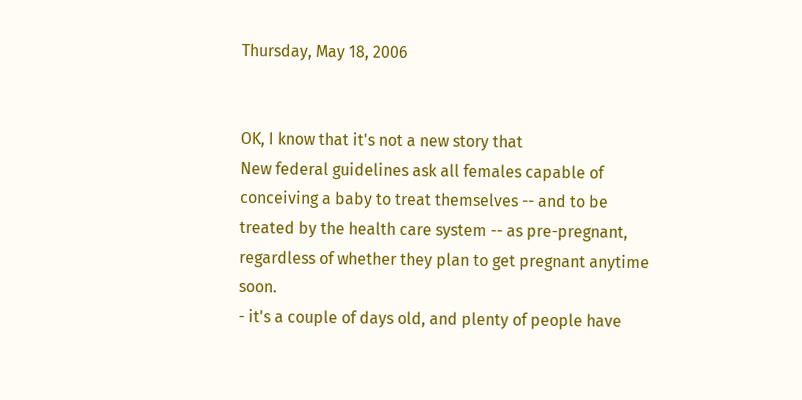Thursday, May 18, 2006


OK, I know that it's not a new story that
New federal guidelines ask all females capable of conceiving a baby to treat themselves -- and to be treated by the health care system -- as pre-pregnant, regardless of whether they plan to get pregnant anytime soon.
- it's a couple of days old, and plenty of people have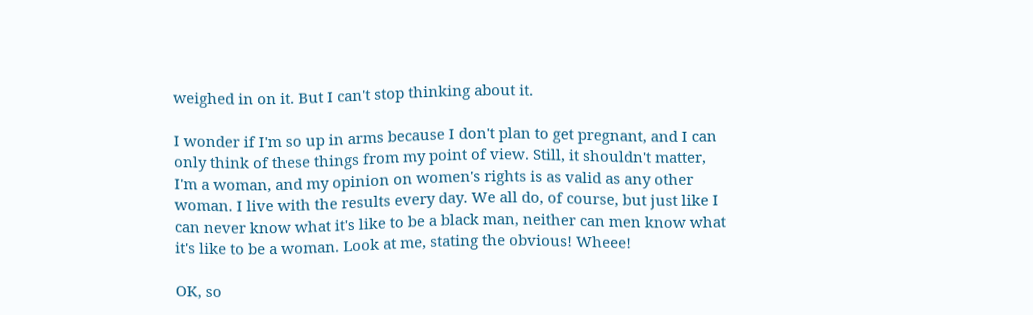weighed in on it. But I can't stop thinking about it.

I wonder if I'm so up in arms because I don't plan to get pregnant, and I can only think of these things from my point of view. Still, it shouldn't matter, I'm a woman, and my opinion on women's rights is as valid as any other woman. I live with the results every day. We all do, of course, but just like I can never know what it's like to be a black man, neither can men know what it's like to be a woman. Look at me, stating the obvious! Wheee!

OK, so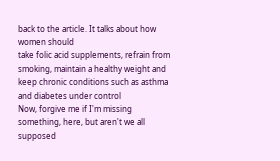back to the article. It talks about how women should
take folic acid supplements, refrain from smoking, maintain a healthy weight and keep chronic conditions such as asthma and diabetes under control
Now, forgive me if I'm missing something, here, but aren't we all supposed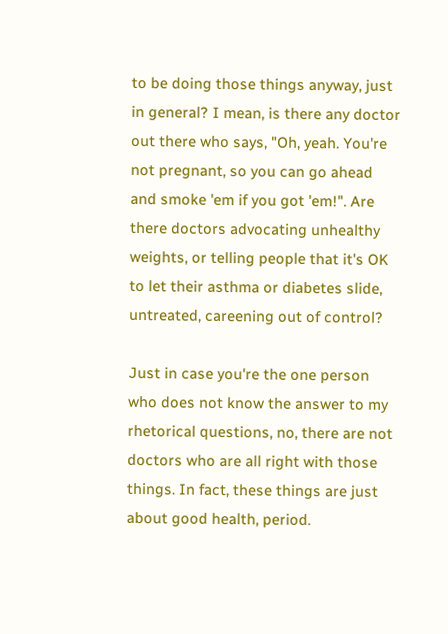to be doing those things anyway, just in general? I mean, is there any doctor out there who says, "Oh, yeah. You're not pregnant, so you can go ahead and smoke 'em if you got 'em!". Are there doctors advocating unhealthy weights, or telling people that it's OK to let their asthma or diabetes slide, untreated, careening out of control?

Just in case you're the one person who does not know the answer to my rhetorical questions, no, there are not doctors who are all right with those things. In fact, these things are just about good health, period.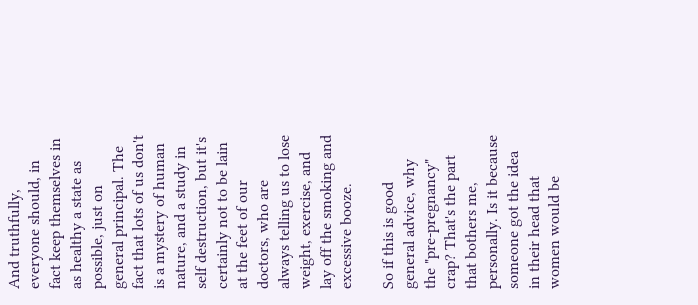And truthfully, everyone should, in fact keep themselves in as healthy a state as possible, just on general principal. The fact that lots of us don't is a mystery of human nature, and a study in self destruction, but it's certainly not to be lain at the feet of our doctors, who are always telling us to lose weight, exercise, and lay off the smoking and excessive booze.

So if this is good general advice, why the "pre-pregnancy" crap? That's the part that bothers me, personally. Is it because someone got the idea in their head that women would be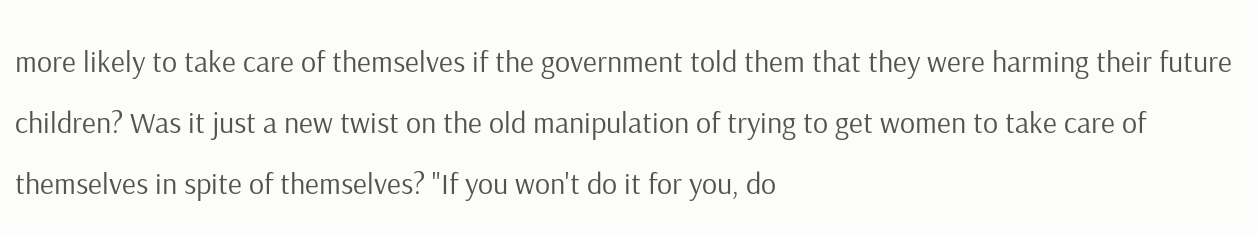more likely to take care of themselves if the government told them that they were harming their future children? Was it just a new twist on the old manipulation of trying to get women to take care of themselves in spite of themselves? "If you won't do it for you, do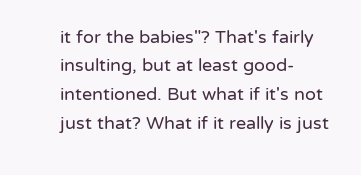it for the babies"? That's fairly insulting, but at least good-intentioned. But what if it's not just that? What if it really is just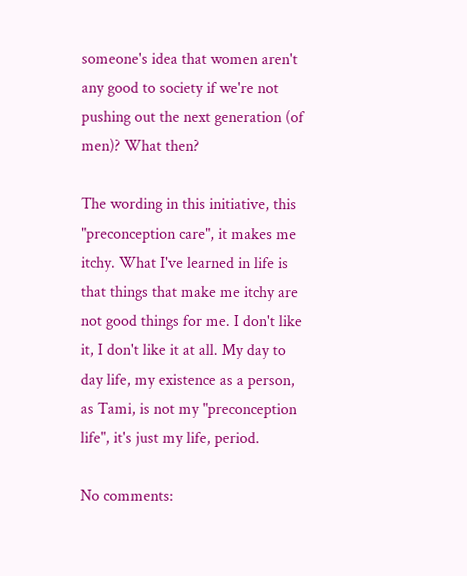someone's idea that women aren't any good to society if we're not pushing out the next generation (of men)? What then?

The wording in this initiative, this "preconception care", it makes me itchy. What I've learned in life is that things that make me itchy are not good things for me. I don't like it, I don't like it at all. My day to day life, my existence as a person, as Tami, is not my "preconception life", it's just my life, period.

No comments: